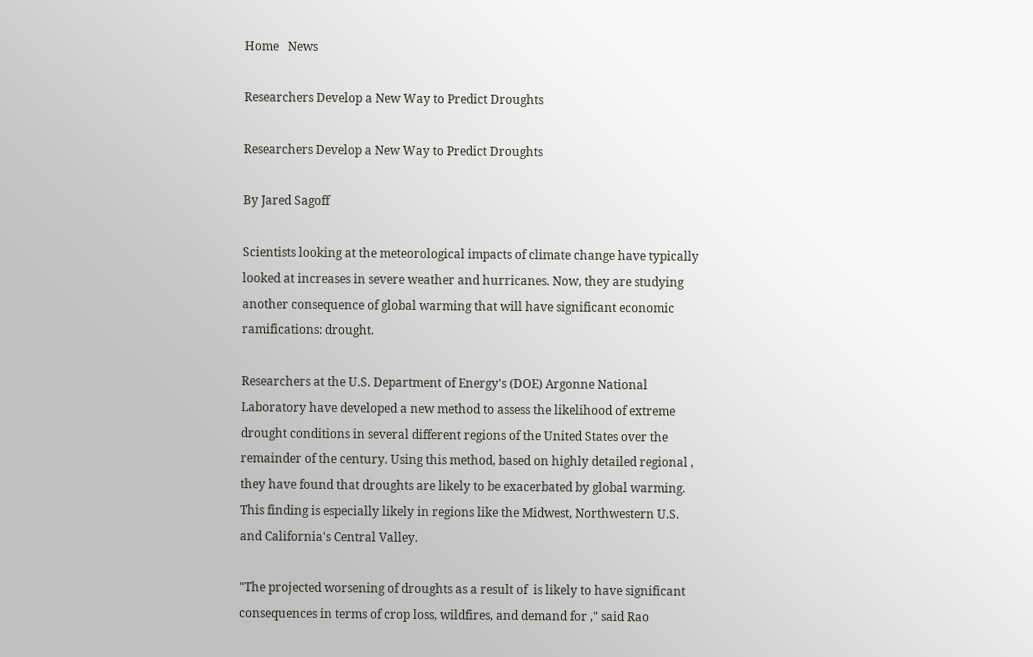Home   News

Researchers Develop a New Way to Predict Droughts

Researchers Develop a New Way to Predict Droughts

By Jared Sagoff

Scientists looking at the meteorological impacts of climate change have typically looked at increases in severe weather and hurricanes. Now, they are studying another consequence of global warming that will have significant economic ramifications: drought.

Researchers at the U.S. Department of Energy's (DOE) Argonne National Laboratory have developed a new method to assess the likelihood of extreme drought conditions in several different regions of the United States over the remainder of the century. Using this method, based on highly detailed regional , they have found that droughts are likely to be exacerbated by global warming. This finding is especially likely in regions like the Midwest, Northwestern U.S. and California's Central Valley.

"The projected worsening of droughts as a result of  is likely to have significant consequences in terms of crop loss, wildfires, and demand for ," said Rao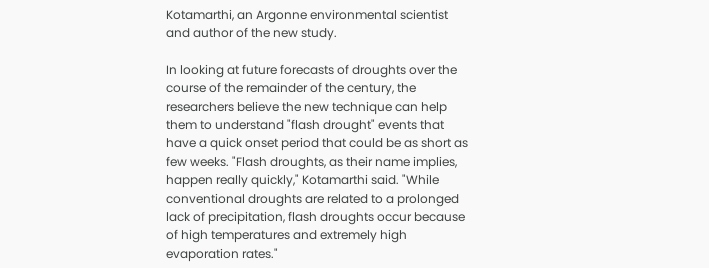Kotamarthi, an Argonne environmental scientist and author of the new study.

In looking at future forecasts of droughts over the course of the remainder of the century, the researchers believe the new technique can help them to understand "flash drought" events that have a quick onset period that could be as short as few weeks. "Flash droughts, as their name implies, happen really quickly," Kotamarthi said. "While conventional droughts are related to a prolonged lack of precipitation, flash droughts occur because of high temperatures and extremely high evaporation rates."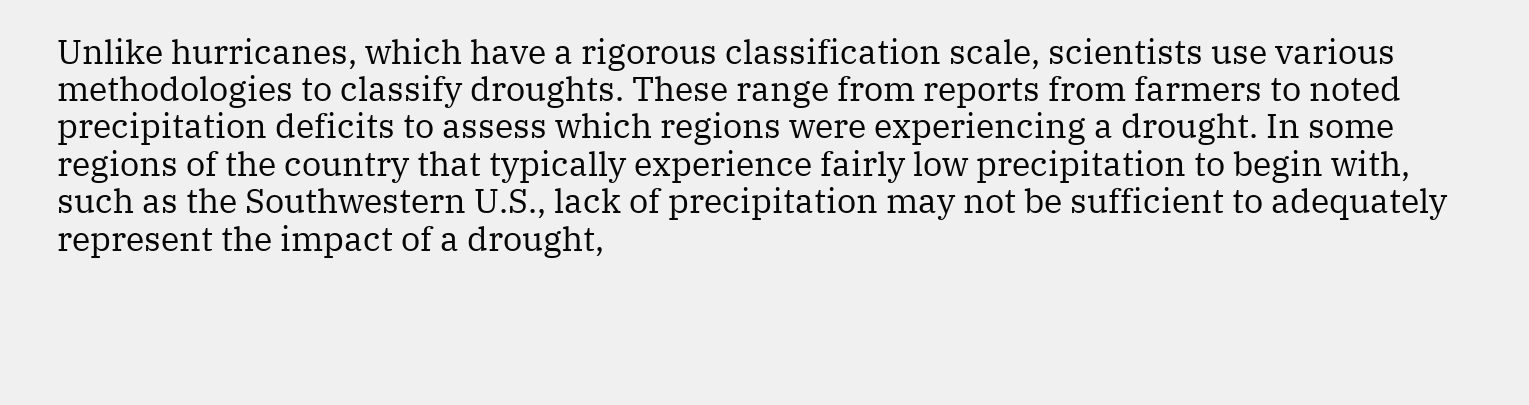Unlike hurricanes, which have a rigorous classification scale, scientists use various methodologies to classify droughts. These range from reports from farmers to noted precipitation deficits to assess which regions were experiencing a drought. In some regions of the country that typically experience fairly low precipitation to begin with, such as the Southwestern U.S., lack of precipitation may not be sufficient to adequately represent the impact of a drought,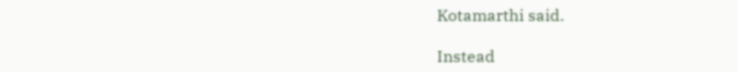Kotamarthi said.

Instead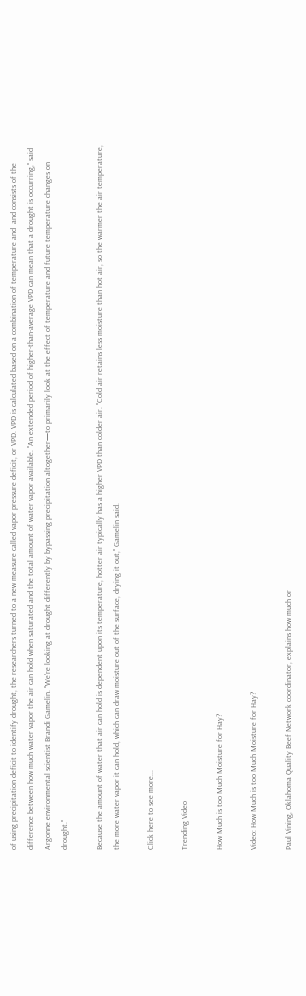of using precipitation deficit to identify drought, the researchers turned to a new measure called vapor pressure deficit, or VPD. VPD is calculated based on a combination of temperature and  and consists of the difference between how much water vapor the air can hold when saturated and the total amount of water vapor available. "An extended period of higher-than-average VPD can mean that a drought is occurring," said Argonne environmental scientist Brandi Gamelin. "We're looking at drought differently by bypassing precipitation altogether—to primarily look at the effect of temperature and future temperature changes on drought."

Because the amount of water that air can hold is dependent upon its temperature, hotter air typically has a higher VPD than colder air. "Cold air retains less moisture than hot air, so the warmer the air temperature, the more water vapor it can hold, which can draw moisture out of the surface, drying it out," Gamelin said.

Click here to see more...

Trending Video

How Much is too Much Moisture for Hay?

Video: How Much is too Much Moisture for Hay?

Paul Vining, Oklahoma Quality Beef Network coordinator, explains how much or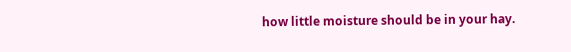how little moisture should be in your hay.